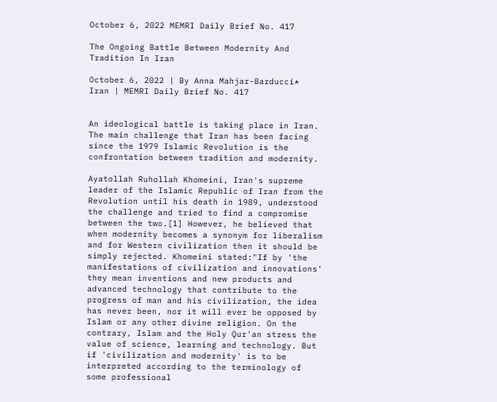October 6, 2022 MEMRI Daily Brief No. 417

The Ongoing Battle Between Modernity And Tradition In Iran

October 6, 2022 | By Anna Mahjar-Barducci*
Iran | MEMRI Daily Brief No. 417


An ideological battle is taking place in Iran. The main challenge that Iran has been facing since the 1979 Islamic Revolution is the confrontation between tradition and modernity.

Ayatollah Ruhollah Khomeini, Iran's supreme leader of the Islamic Republic of Iran from the Revolution until his death in 1989, understood the challenge and tried to find a compromise between the two.[1] However, he believed that when modernity becomes a synonym for liberalism and for Western civilization then it should be simply rejected. Khomeini stated:"If by 'the manifestations of civilization and innovations' they mean inventions and new products and advanced technology that contribute to the progress of man and his civilization, the idea has never been, nor it will ever be opposed by Islam or any other divine religion. On the contrary, Islam and the Holy Qur'an stress the value of science, learning and technology. But if 'civilization and modernity' is to be interpreted according to the terminology of some professional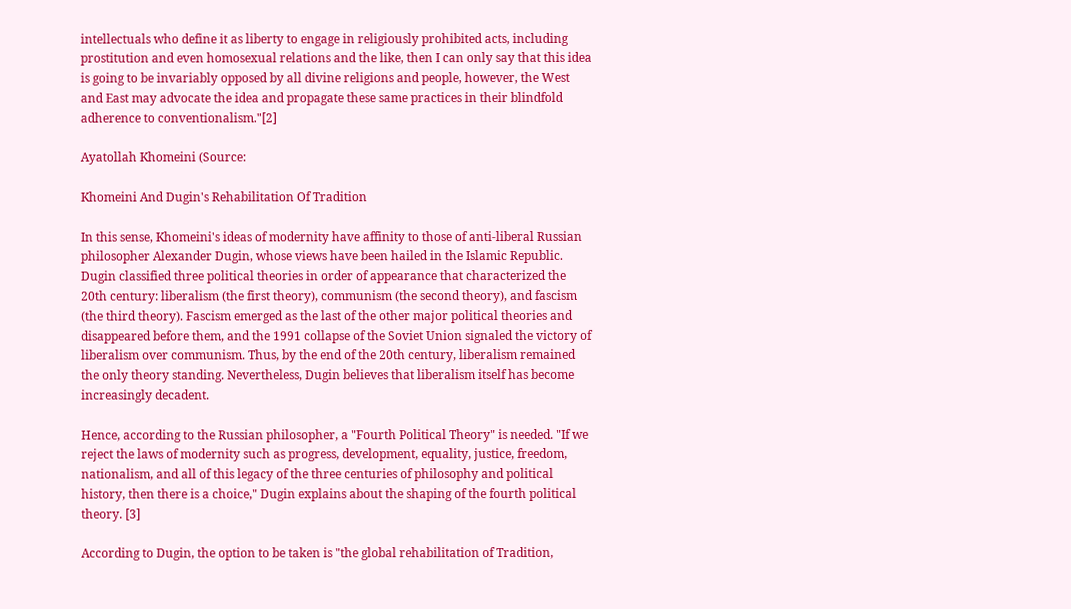intellectuals who define it as liberty to engage in religiously prohibited acts, including prostitution and even homosexual relations and the like, then I can only say that this idea is going to be invariably opposed by all divine religions and people, however, the West and East may advocate the idea and propagate these same practices in their blindfold adherence to conventionalism."[2]

Ayatollah Khomeini (Source:

Khomeini And Dugin's Rehabilitation Of Tradition

In this sense, Khomeini's ideas of modernity have affinity to those of anti-liberal Russian philosopher Alexander Dugin, whose views have been hailed in the Islamic Republic. Dugin classified three political theories in order of appearance that characterized the 20th century: liberalism (the first theory), communism (the second theory), and fascism (the third theory). Fascism emerged as the last of the other major political theories and disappeared before them, and the 1991 collapse of the Soviet Union signaled the victory of liberalism over communism. Thus, by the end of the 20th century, liberalism remained the only theory standing. Nevertheless, Dugin believes that liberalism itself has become increasingly decadent.

Hence, according to the Russian philosopher, a "Fourth Political Theory" is needed. "If we reject the laws of modernity such as progress, development, equality, justice, freedom, nationalism, and all of this legacy of the three centuries of philosophy and political history, then there is a choice," Dugin explains about the shaping of the fourth political theory. [3]

According to Dugin, the option to be taken is "the global rehabilitation of Tradition,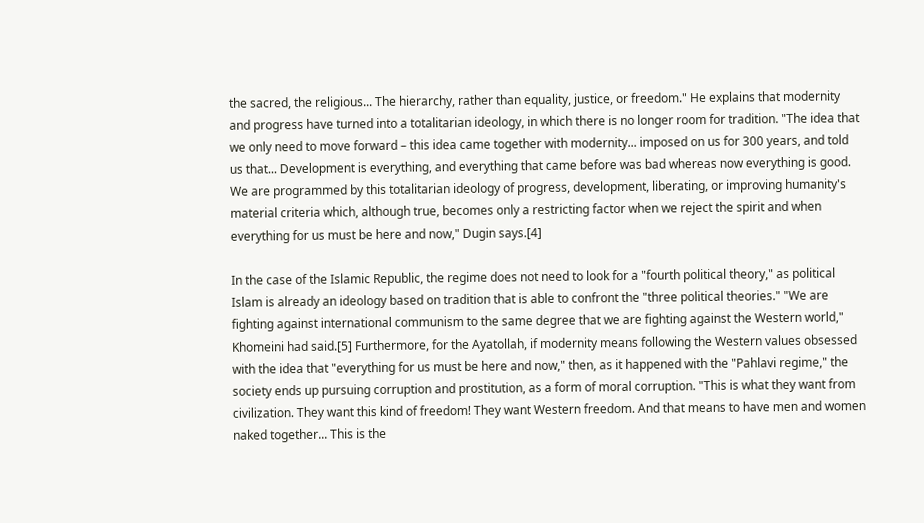the sacred, the religious... The hierarchy, rather than equality, justice, or freedom." He explains that modernity and progress have turned into a totalitarian ideology, in which there is no longer room for tradition. "The idea that we only need to move forward – this idea came together with modernity... imposed on us for 300 years, and told us that... Development is everything, and everything that came before was bad whereas now everything is good. We are programmed by this totalitarian ideology of progress, development, liberating, or improving humanity's material criteria which, although true, becomes only a restricting factor when we reject the spirit and when everything for us must be here and now," Dugin says.[4]

In the case of the Islamic Republic, the regime does not need to look for a "fourth political theory," as political Islam is already an ideology based on tradition that is able to confront the "three political theories." "We are fighting against international communism to the same degree that we are fighting against the Western world," Khomeini had said.[5] Furthermore, for the Ayatollah, if modernity means following the Western values obsessed with the idea that "everything for us must be here and now," then, as it happened with the "Pahlavi regime," the society ends up pursuing corruption and prostitution, as a form of moral corruption. "This is what they want from civilization. They want this kind of freedom! They want Western freedom. And that means to have men and women naked together... This is the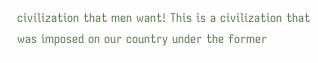civilization that men want! This is a civilization that was imposed on our country under the former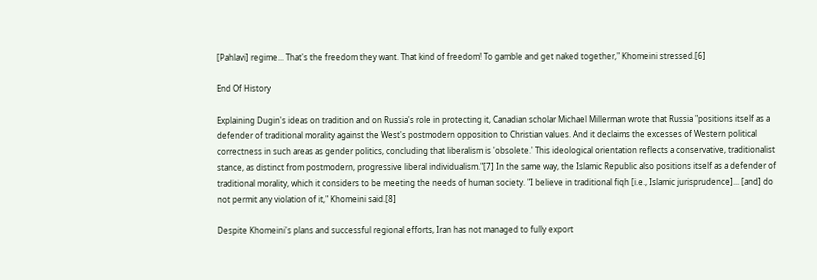[Pahlavi] regime... That's the freedom they want. That kind of freedom! To gamble and get naked together," Khomeini stressed.[6]

End Of History

Explaining Dugin's ideas on tradition and on Russia's role in protecting it, Canadian scholar Michael Millerman wrote that Russia "positions itself as a defender of traditional morality against the West's postmodern opposition to Christian values. And it declaims the excesses of Western political correctness in such areas as gender politics, concluding that liberalism is 'obsolete.' This ideological orientation reflects a conservative, traditionalist stance, as distinct from postmodern, progressive liberal individualism."[7] In the same way, the Islamic Republic also positions itself as a defender of traditional morality, which it considers to be meeting the needs of human society. "I believe in traditional fiqh [i.e., Islamic jurisprudence]... [and] do not permit any violation of it," Khomeini said.[8]

Despite Khomeini's plans and successful regional efforts, Iran has not managed to fully export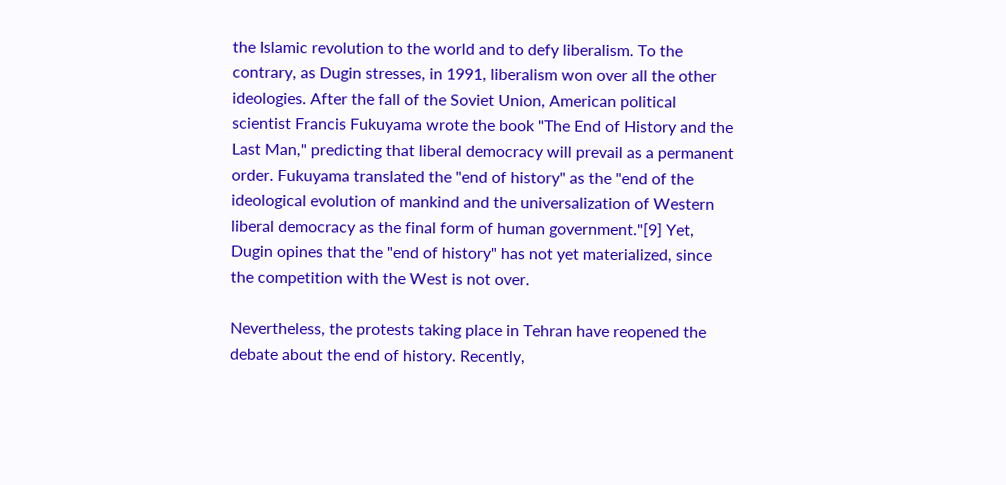the Islamic revolution to the world and to defy liberalism. To the contrary, as Dugin stresses, in 1991, liberalism won over all the other ideologies. After the fall of the Soviet Union, American political scientist Francis Fukuyama wrote the book "The End of History and the Last Man," predicting that liberal democracy will prevail as a permanent order. Fukuyama translated the "end of history" as the "end of the ideological evolution of mankind and the universalization of Western liberal democracy as the final form of human government."[9] Yet, Dugin opines that the "end of history" has not yet materialized, since the competition with the West is not over.

Nevertheless, the protests taking place in Tehran have reopened the debate about the end of history. Recently,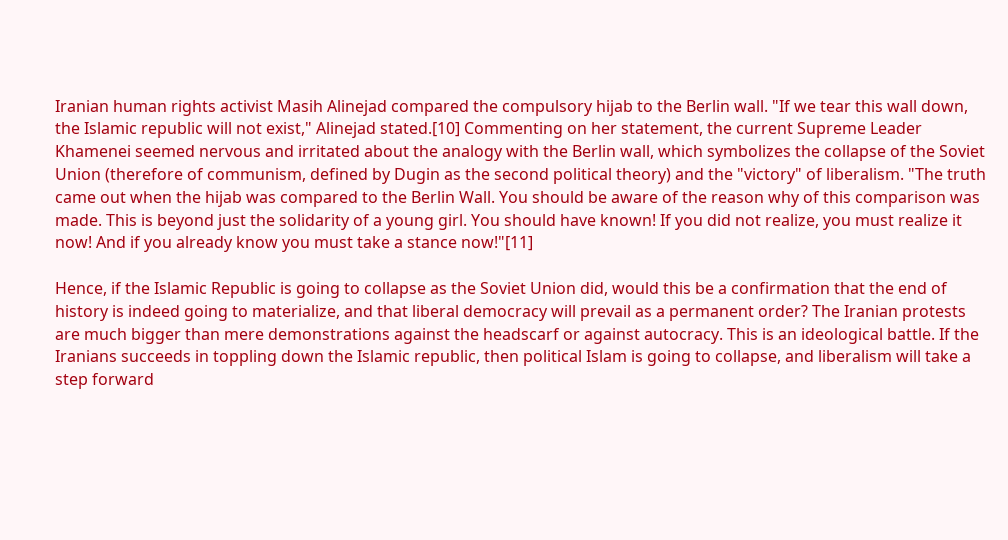Iranian human rights activist Masih Alinejad compared the compulsory hijab to the Berlin wall. "If we tear this wall down, the Islamic republic will not exist," Alinejad stated.[10] Commenting on her statement, the current Supreme Leader Khamenei seemed nervous and irritated about the analogy with the Berlin wall, which symbolizes the collapse of the Soviet Union (therefore of communism, defined by Dugin as the second political theory) and the "victory" of liberalism. "The truth came out when the hijab was compared to the Berlin Wall. You should be aware of the reason why of this comparison was made. This is beyond just the solidarity of a young girl. You should have known! If you did not realize, you must realize it now! And if you already know you must take a stance now!"[11]

Hence, if the Islamic Republic is going to collapse as the Soviet Union did, would this be a confirmation that the end of history is indeed going to materialize, and that liberal democracy will prevail as a permanent order? The Iranian protests are much bigger than mere demonstrations against the headscarf or against autocracy. This is an ideological battle. If the Iranians succeeds in toppling down the Islamic republic, then political Islam is going to collapse, and liberalism will take a step forward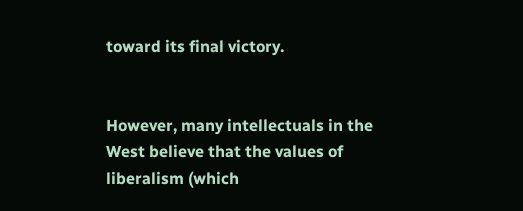toward its final victory.


However, many intellectuals in the West believe that the values of liberalism (which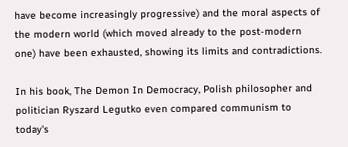have become increasingly progressive) and the moral aspects of the modern world (which moved already to the post-modern one) have been exhausted, showing its limits and contradictions.

In his book, The Demon In Democracy, Polish philosopher and politician Ryszard Legutko even compared communism to today's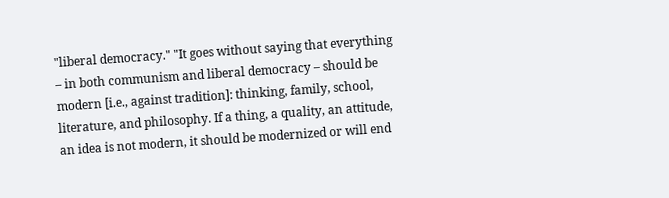"liberal democracy." "It goes without saying that everything – in both communism and liberal democracy – should be modern [i.e., against tradition]: thinking, family, school, literature, and philosophy. If a thing, a quality, an attitude, an idea is not modern, it should be modernized or will end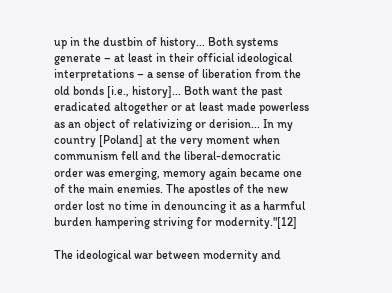up in the dustbin of history... Both systems generate – at least in their official ideological interpretations – a sense of liberation from the old bonds [i.e., history]... Both want the past eradicated altogether or at least made powerless as an object of relativizing or derision... In my country [Poland] at the very moment when communism fell and the liberal-democratic order was emerging, memory again became one of the main enemies. The apostles of the new order lost no time in denouncing it as a harmful burden hampering striving for modernity."[12]

The ideological war between modernity and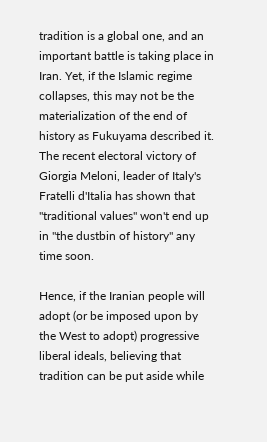tradition is a global one, and an important battle is taking place in Iran. Yet, if the Islamic regime collapses, this may not be the materialization of the end of history as Fukuyama described it. The recent electoral victory of Giorgia Meloni, leader of Italy's Fratelli d'Italia has shown that "traditional values" won't end up in "the dustbin of history" any time soon.

Hence, if the Iranian people will adopt (or be imposed upon by the West to adopt) progressive liberal ideals, believing that tradition can be put aside while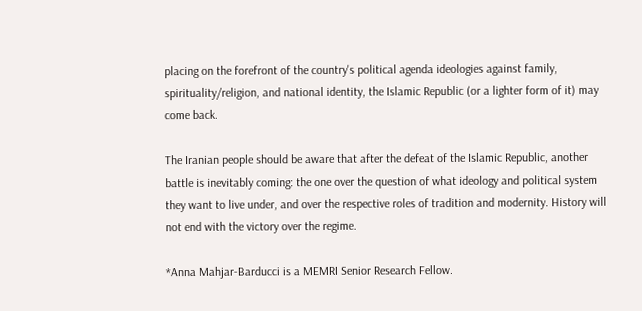placing on the forefront of the country's political agenda ideologies against family, spirituality/religion, and national identity, the Islamic Republic (or a lighter form of it) may come back.

The Iranian people should be aware that after the defeat of the Islamic Republic, another battle is inevitably coming: the one over the question of what ideology and political system they want to live under, and over the respective roles of tradition and modernity. History will not end with the victory over the regime.

*Anna Mahjar-Barducci is a MEMRI Senior Research Fellow.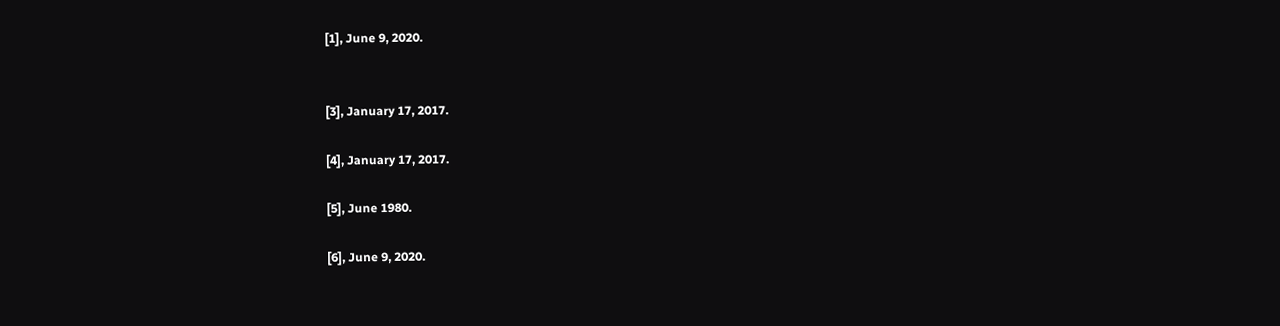[1], June 9, 2020.


[3], January 17, 2017.

[4], January 17, 2017.

[5], June 1980.

[6], June 9, 2020.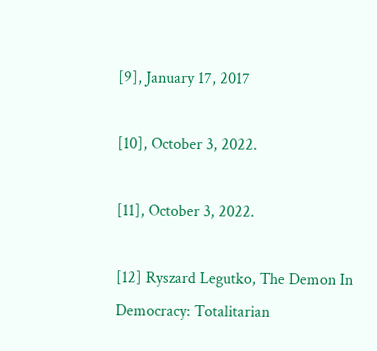[9], January 17, 2017

[10], October 3, 2022.

[11], October 3, 2022.

[12] Ryszard Legutko, The Demon In Democracy: Totalitarian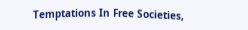Temptations In Free Societies,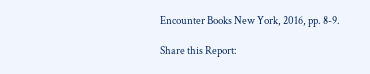Encounter Books New York, 2016, pp. 8-9.

Share this Report: